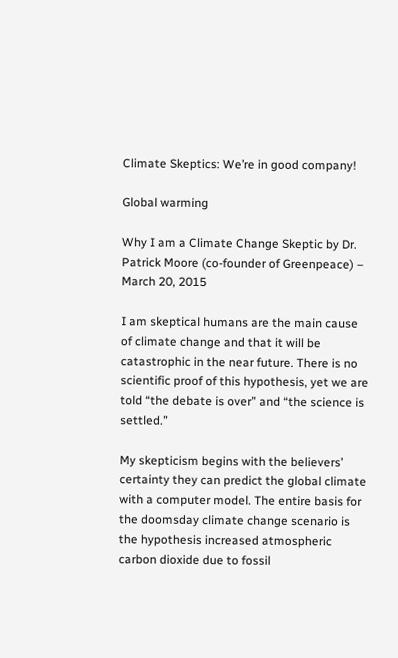Climate Skeptics: We’re in good company!

Global warming

Why I am a Climate Change Skeptic by Dr. Patrick Moore (co-founder of Greenpeace) – March 20, 2015

I am skeptical humans are the main cause of climate change and that it will be catastrophic in the near future. There is no scientific proof of this hypothesis, yet we are told “the debate is over” and “the science is settled.”

My skepticism begins with the believers’ certainty they can predict the global climate with a computer model. The entire basis for the doomsday climate change scenario is the hypothesis increased atmospheric carbon dioxide due to fossil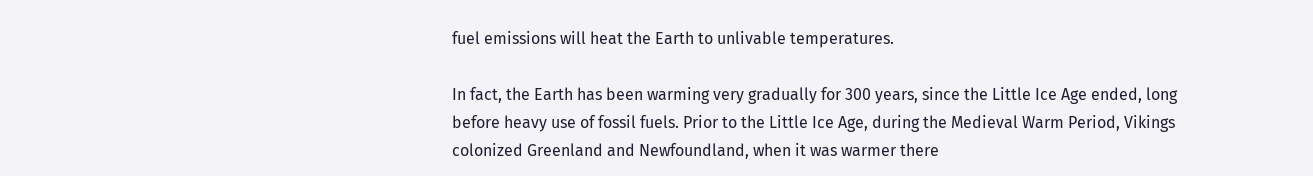fuel emissions will heat the Earth to unlivable temperatures.

In fact, the Earth has been warming very gradually for 300 years, since the Little Ice Age ended, long before heavy use of fossil fuels. Prior to the Little Ice Age, during the Medieval Warm Period, Vikings colonized Greenland and Newfoundland, when it was warmer there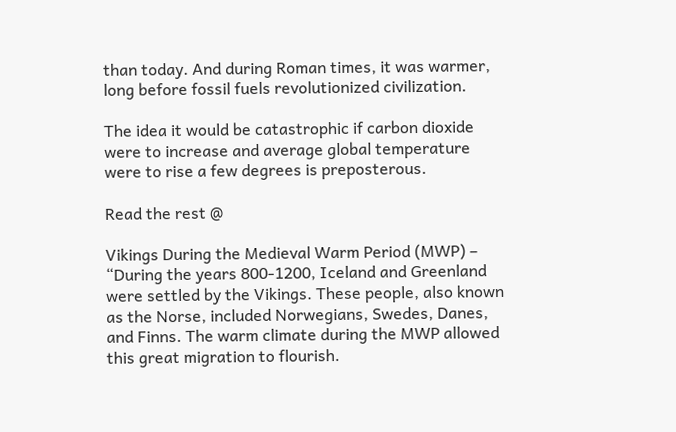than today. And during Roman times, it was warmer, long before fossil fuels revolutionized civilization.

The idea it would be catastrophic if carbon dioxide were to increase and average global temperature were to rise a few degrees is preposterous.

Read the rest @

Vikings During the Medieval Warm Period (MWP) – “During the years 800-1200, Iceland and Greenland were settled by the Vikings. These people, also known as the Norse, included Norwegians, Swedes, Danes, and Finns. The warm climate during the MWP allowed this great migration to flourish.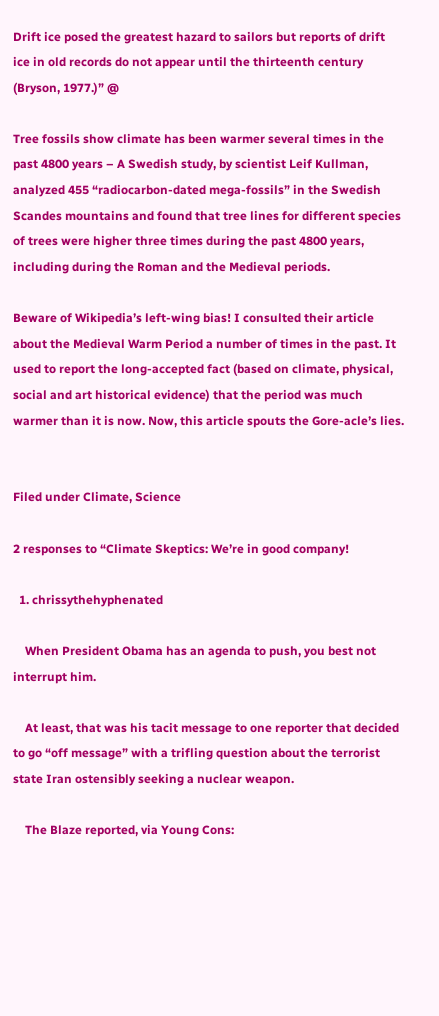Drift ice posed the greatest hazard to sailors but reports of drift ice in old records do not appear until the thirteenth century (Bryson, 1977.)” @

Tree fossils show climate has been warmer several times in the past 4800 years – A Swedish study, by scientist Leif Kullman, analyzed 455 “radiocarbon-dated mega-fossils” in the Swedish Scandes mountains and found that tree lines for different species of trees were higher three times during the past 4800 years, including during the Roman and the Medieval periods.

Beware of Wikipedia’s left-wing bias! I consulted their article about the Medieval Warm Period a number of times in the past. It used to report the long-accepted fact (based on climate, physical, social and art historical evidence) that the period was much warmer than it is now. Now, this article spouts the Gore-acle’s lies.


Filed under Climate, Science

2 responses to “Climate Skeptics: We’re in good company!

  1. chrissythehyphenated

    When President Obama has an agenda to push, you best not interrupt him.

    At least, that was his tacit message to one reporter that decided to go “off message” with a trifling question about the terrorist state Iran ostensibly seeking a nuclear weapon.

    The Blaze reported, via Young Cons: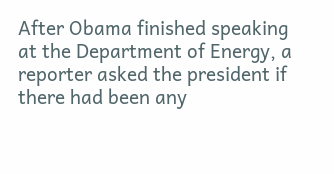After Obama finished speaking at the Department of Energy, a reporter asked the president if there had been any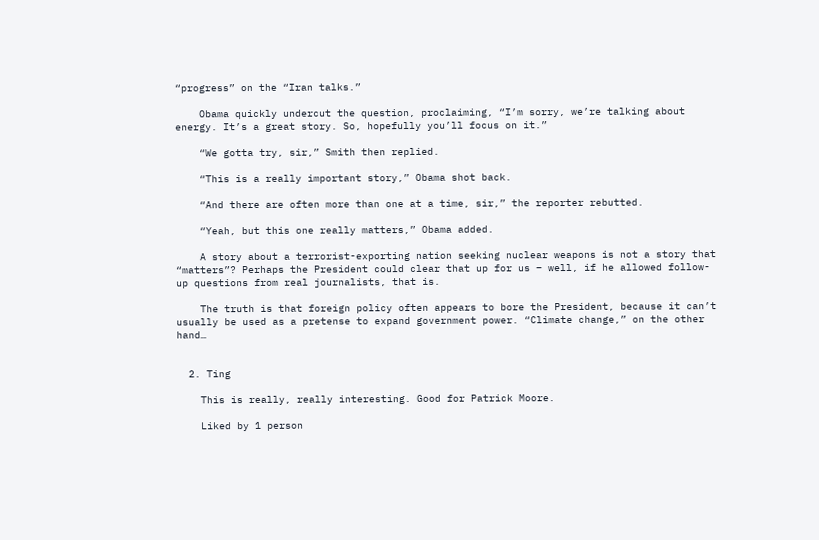“progress” on the “Iran talks.”

    Obama quickly undercut the question, proclaiming, “I’m sorry, we’re talking about energy. It’s a great story. So, hopefully you’ll focus on it.”

    “We gotta try, sir,” Smith then replied.

    “This is a really important story,” Obama shot back.

    “And there are often more than one at a time, sir,” the reporter rebutted.

    “Yeah, but this one really matters,” Obama added.

    A story about a terrorist-exporting nation seeking nuclear weapons is not a story that “matters”? Perhaps the President could clear that up for us – well, if he allowed follow-up questions from real journalists, that is.

    The truth is that foreign policy often appears to bore the President, because it can’t usually be used as a pretense to expand government power. “Climate change,” on the other hand…


  2. Ting

    This is really, really interesting. Good for Patrick Moore.

    Liked by 1 person